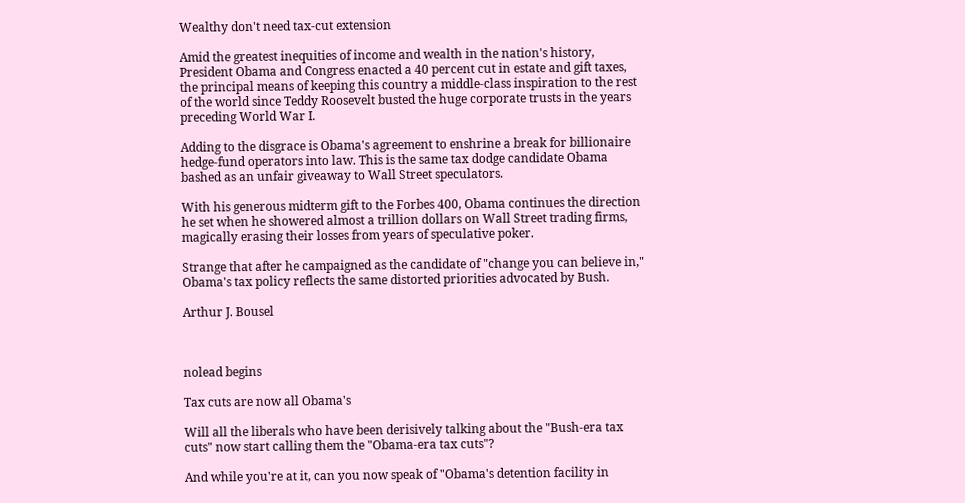Wealthy don't need tax-cut extension

Amid the greatest inequities of income and wealth in the nation's history, President Obama and Congress enacted a 40 percent cut in estate and gift taxes, the principal means of keeping this country a middle-class inspiration to the rest of the world since Teddy Roosevelt busted the huge corporate trusts in the years preceding World War I.

Adding to the disgrace is Obama's agreement to enshrine a break for billionaire hedge-fund operators into law. This is the same tax dodge candidate Obama bashed as an unfair giveaway to Wall Street speculators.

With his generous midterm gift to the Forbes 400, Obama continues the direction he set when he showered almost a trillion dollars on Wall Street trading firms, magically erasing their losses from years of speculative poker.

Strange that after he campaigned as the candidate of "change you can believe in," Obama's tax policy reflects the same distorted priorities advocated by Bush.

Arthur J. Bousel



nolead begins

Tax cuts are now all Obama's

Will all the liberals who have been derisively talking about the "Bush-era tax cuts" now start calling them the "Obama-era tax cuts"?

And while you're at it, can you now speak of "Obama's detention facility in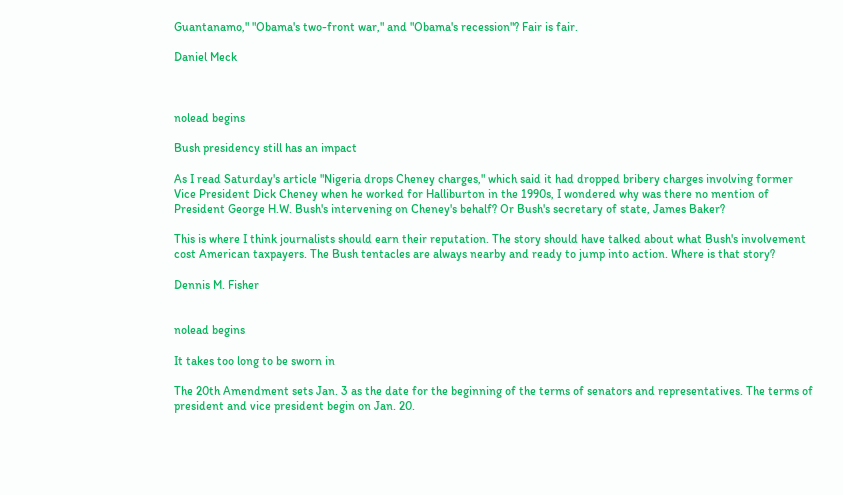Guantanamo," "Obama's two-front war," and "Obama's recession"? Fair is fair.

Daniel Meck



nolead begins

Bush presidency still has an impact

As I read Saturday's article "Nigeria drops Cheney charges," which said it had dropped bribery charges involving former Vice President Dick Cheney when he worked for Halliburton in the 1990s, I wondered why was there no mention of President George H.W. Bush's intervening on Cheney's behalf? Or Bush's secretary of state, James Baker?

This is where I think journalists should earn their reputation. The story should have talked about what Bush's involvement cost American taxpayers. The Bush tentacles are always nearby and ready to jump into action. Where is that story?

Dennis M. Fisher


nolead begins

It takes too long to be sworn in

The 20th Amendment sets Jan. 3 as the date for the beginning of the terms of senators and representatives. The terms of president and vice president begin on Jan. 20.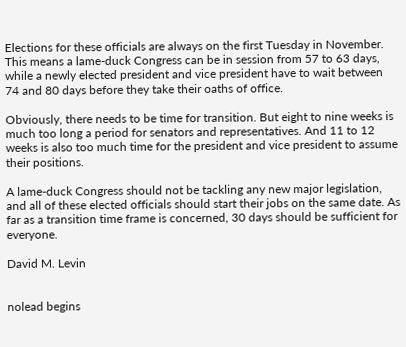Elections for these officials are always on the first Tuesday in November. This means a lame-duck Congress can be in session from 57 to 63 days, while a newly elected president and vice president have to wait between 74 and 80 days before they take their oaths of office.

Obviously, there needs to be time for transition. But eight to nine weeks is much too long a period for senators and representatives. And 11 to 12 weeks is also too much time for the president and vice president to assume their positions.

A lame-duck Congress should not be tackling any new major legislation, and all of these elected officials should start their jobs on the same date. As far as a transition time frame is concerned, 30 days should be sufficient for everyone.

David M. Levin


nolead begins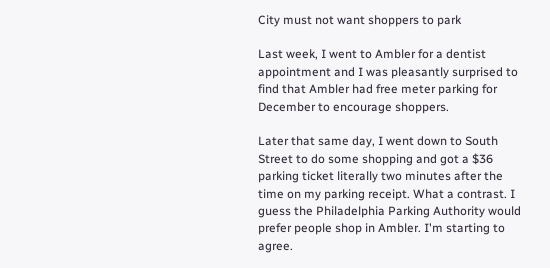City must not want shoppers to park

Last week, I went to Ambler for a dentist appointment and I was pleasantly surprised to find that Ambler had free meter parking for December to encourage shoppers.

Later that same day, I went down to South Street to do some shopping and got a $36 parking ticket literally two minutes after the time on my parking receipt. What a contrast. I guess the Philadelphia Parking Authority would prefer people shop in Ambler. I'm starting to agree.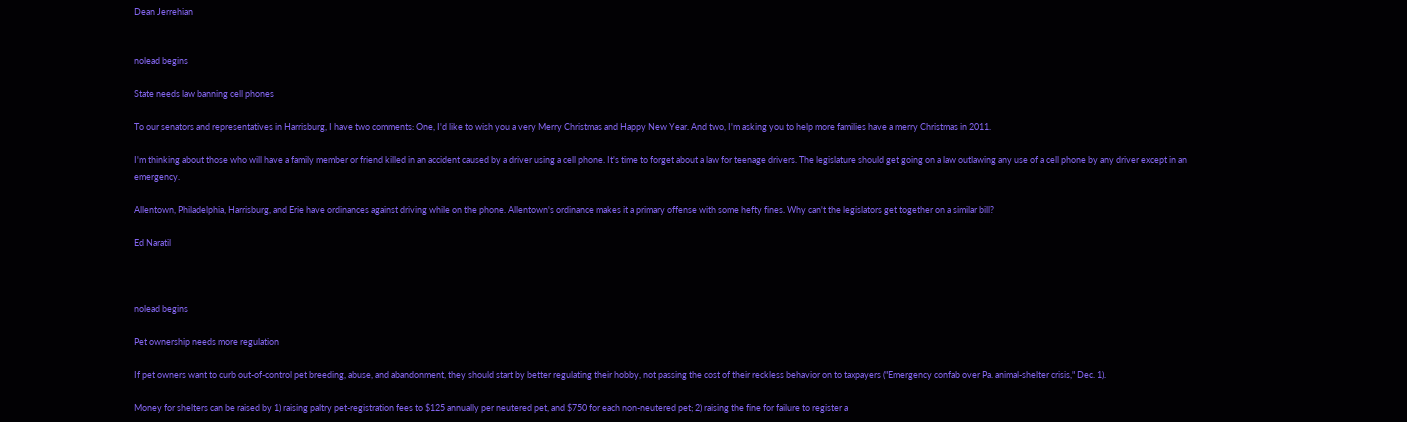Dean Jerrehian


nolead begins

State needs law banning cell phones

To our senators and representatives in Harrisburg, I have two comments: One, I'd like to wish you a very Merry Christmas and Happy New Year. And two, I'm asking you to help more families have a merry Christmas in 2011.

I'm thinking about those who will have a family member or friend killed in an accident caused by a driver using a cell phone. It's time to forget about a law for teenage drivers. The legislature should get going on a law outlawing any use of a cell phone by any driver except in an emergency.

Allentown, Philadelphia, Harrisburg, and Erie have ordinances against driving while on the phone. Allentown's ordinance makes it a primary offense with some hefty fines. Why can't the legislators get together on a similar bill?

Ed Naratil



nolead begins

Pet ownership needs more regulation

If pet owners want to curb out-of-control pet breeding, abuse, and abandonment, they should start by better regulating their hobby, not passing the cost of their reckless behavior on to taxpayers ("Emergency confab over Pa. animal-shelter crisis," Dec. 1).

Money for shelters can be raised by 1) raising paltry pet-registration fees to $125 annually per neutered pet, and $750 for each non-neutered pet; 2) raising the fine for failure to register a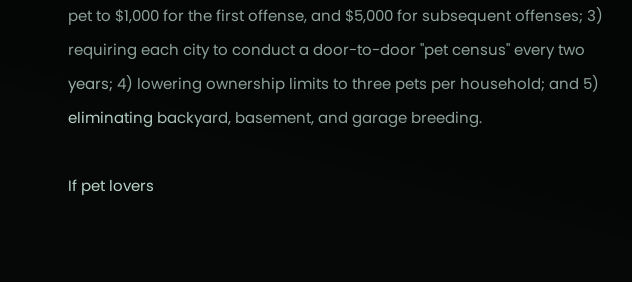pet to $1,000 for the first offense, and $5,000 for subsequent offenses; 3) requiring each city to conduct a door-to-door "pet census" every two years; 4) lowering ownership limits to three pets per household; and 5) eliminating backyard, basement, and garage breeding.

If pet lovers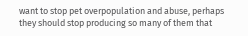want to stop pet overpopulation and abuse, perhaps they should stop producing so many of them that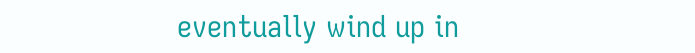eventually wind up in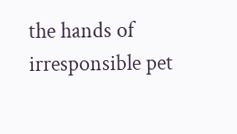the hands of irresponsible pet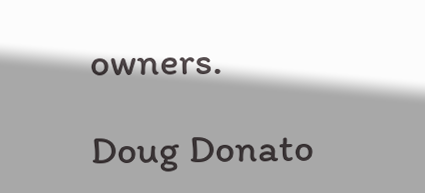owners.

Doug Donato